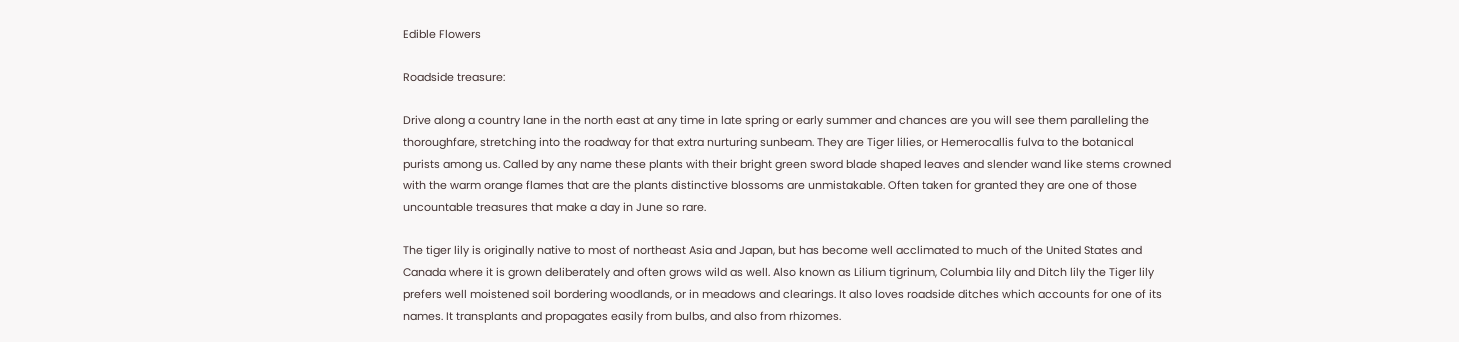Edible Flowers

Roadside treasure:

Drive along a country lane in the north east at any time in late spring or early summer and chances are you will see them paralleling the thoroughfare, stretching into the roadway for that extra nurturing sunbeam. They are Tiger lilies, or Hemerocallis fulva to the botanical purists among us. Called by any name these plants with their bright green sword blade shaped leaves and slender wand like stems crowned with the warm orange flames that are the plants distinctive blossoms are unmistakable. Often taken for granted they are one of those uncountable treasures that make a day in June so rare.

The tiger lily is originally native to most of northeast Asia and Japan, but has become well acclimated to much of the United States and Canada where it is grown deliberately and often grows wild as well. Also known as Lilium tigrinum, Columbia lily and Ditch lily the Tiger lily prefers well moistened soil bordering woodlands, or in meadows and clearings. It also loves roadside ditches which accounts for one of its names. It transplants and propagates easily from bulbs, and also from rhizomes.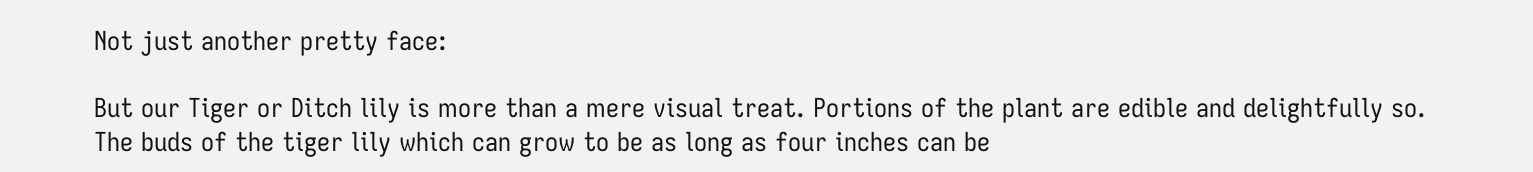Not just another pretty face:

But our Tiger or Ditch lily is more than a mere visual treat. Portions of the plant are edible and delightfully so. The buds of the tiger lily which can grow to be as long as four inches can be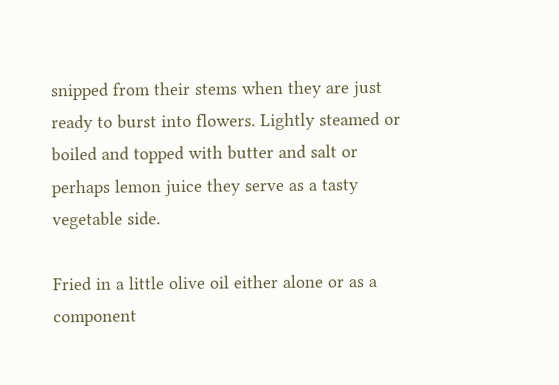snipped from their stems when they are just ready to burst into flowers. Lightly steamed or boiled and topped with butter and salt or perhaps lemon juice they serve as a tasty vegetable side.

Fried in a little olive oil either alone or as a component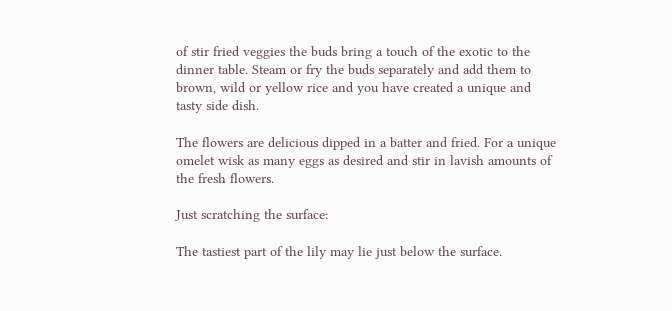of stir fried veggies the buds bring a touch of the exotic to the dinner table. Steam or fry the buds separately and add them to brown, wild or yellow rice and you have created a unique and tasty side dish.

The flowers are delicious dipped in a batter and fried. For a unique omelet wisk as many eggs as desired and stir in lavish amounts of the fresh flowers.

Just scratching the surface:

The tastiest part of the lily may lie just below the surface.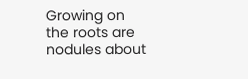Growing on the roots are nodules about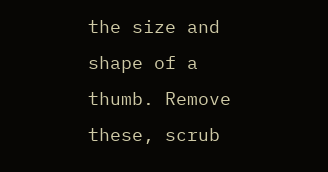the size and shape of a thumb. Remove these, scrub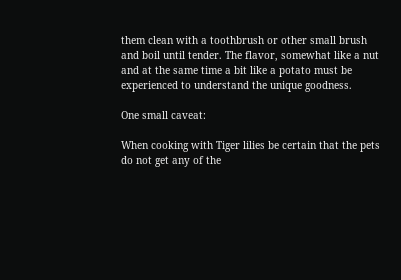them clean with a toothbrush or other small brush and boil until tender. The flavor, somewhat like a nut and at the same time a bit like a potato must be experienced to understand the unique goodness.

One small caveat:

When cooking with Tiger lilies be certain that the pets do not get any of the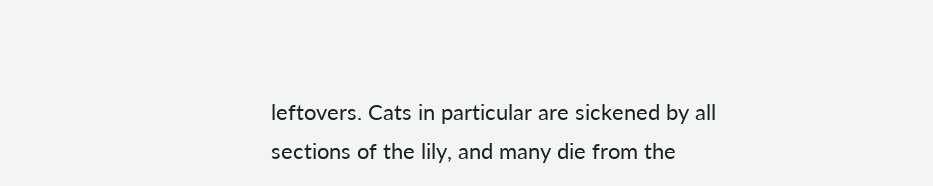leftovers. Cats in particular are sickened by all sections of the lily, and many die from the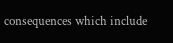consequences which include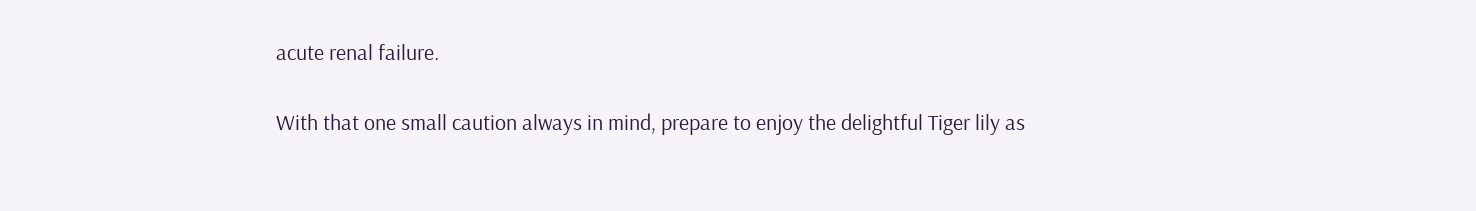acute renal failure.

With that one small caution always in mind, prepare to enjoy the delightful Tiger lily as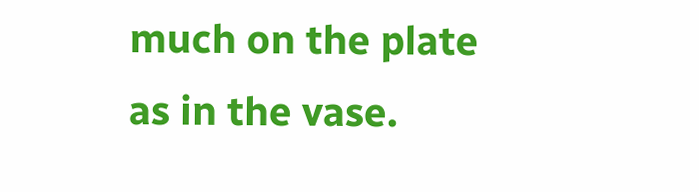much on the plate as in the vase.